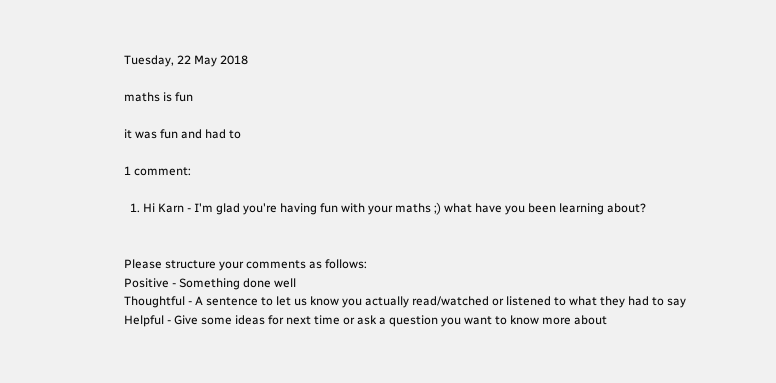Tuesday, 22 May 2018

maths is fun

it was fun and had to

1 comment:

  1. Hi Karn - I'm glad you're having fun with your maths ;) what have you been learning about?


Please structure your comments as follows:
Positive - Something done well
Thoughtful - A sentence to let us know you actually read/watched or listened to what they had to say
Helpful - Give some ideas for next time or ask a question you want to know more about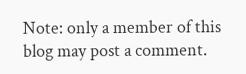Note: only a member of this blog may post a comment.